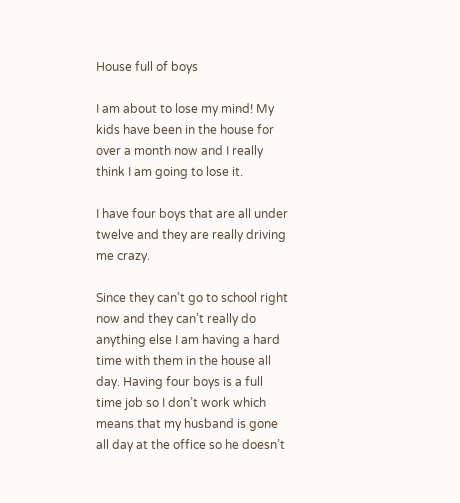House full of boys

I am about to lose my mind! My kids have been in the house for over a month now and I really think I am going to lose it.

I have four boys that are all under twelve and they are really driving me crazy.

Since they can’t go to school right now and they can’t really do anything else I am having a hard time with them in the house all day. Having four boys is a full time job so I don’t work which means that my husband is gone all day at the office so he doesn’t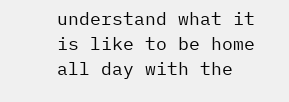understand what it is like to be home all day with the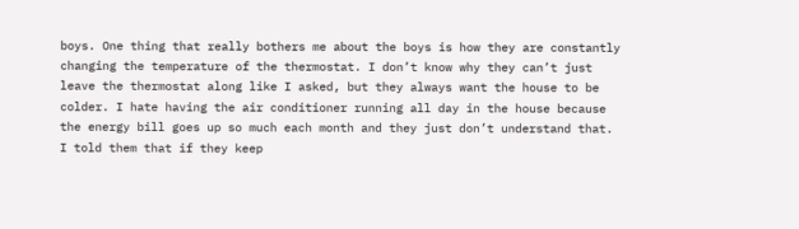boys. One thing that really bothers me about the boys is how they are constantly changing the temperature of the thermostat. I don’t know why they can’t just leave the thermostat along like I asked, but they always want the house to be colder. I hate having the air conditioner running all day in the house because the energy bill goes up so much each month and they just don’t understand that. I told them that if they keep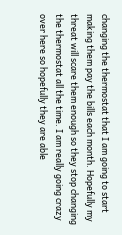changing the thermostat that I am going to start making them pay the bills each month. Hopefully my threat will scare them enough so they stop changing the thermostat all the time. I am really going crazy over here so hopefully they are able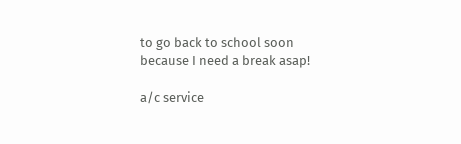to go back to school soon because I need a break asap!

a/c service